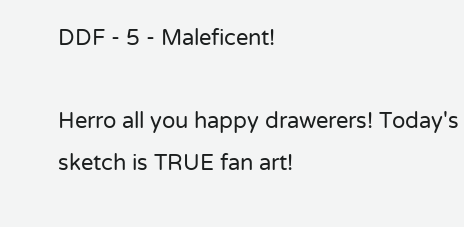DDF - 5 - Maleficent!

Herro all you happy drawerers! Today's sketch is TRUE fan art!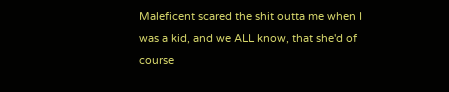Maleficent scared the shit outta me when I was a kid, and we ALL know, that she'd of course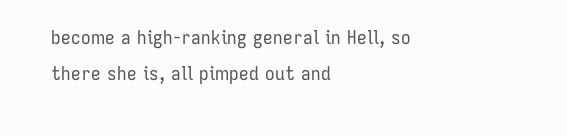become a high-ranking general in Hell, so there she is, all pimped out and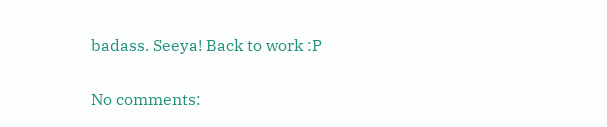badass. Seeya! Back to work :P

No comments: